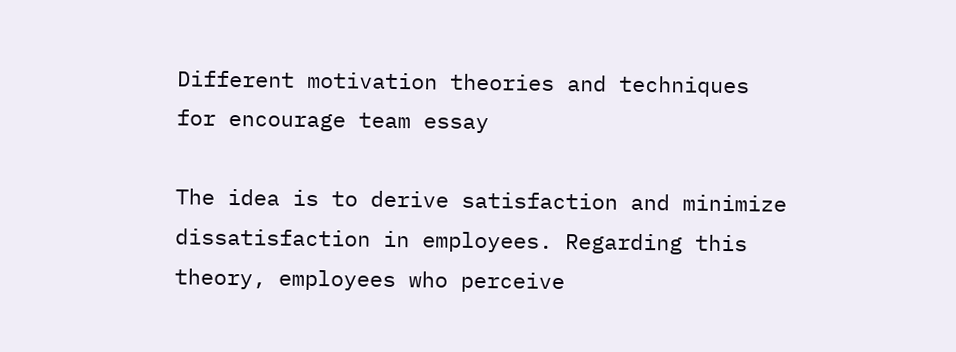Different motivation theories and techniques for encourage team essay

The idea is to derive satisfaction and minimize dissatisfaction in employees. Regarding this theory, employees who perceive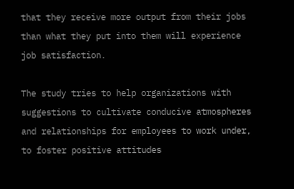that they receive more output from their jobs than what they put into them will experience job satisfaction.

The study tries to help organizations with suggestions to cultivate conducive atmospheres and relationships for employees to work under, to foster positive attitudes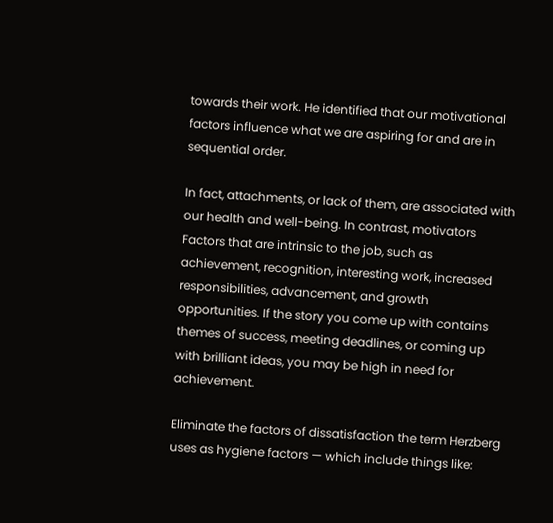towards their work. He identified that our motivational factors influence what we are aspiring for and are in sequential order.

In fact, attachments, or lack of them, are associated with our health and well-being. In contrast, motivators Factors that are intrinsic to the job, such as achievement, recognition, interesting work, increased responsibilities, advancement, and growth opportunities. If the story you come up with contains themes of success, meeting deadlines, or coming up with brilliant ideas, you may be high in need for achievement.

Eliminate the factors of dissatisfaction the term Herzberg uses as hygiene factors — which include things like: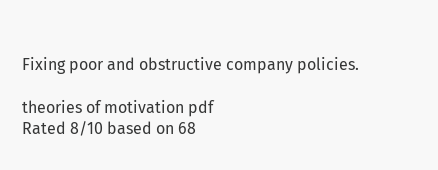Fixing poor and obstructive company policies.

theories of motivation pdf
Rated 8/10 based on 68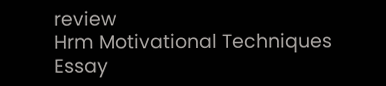review
Hrm Motivational Techniques Essay